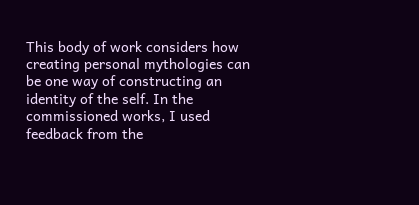This body of work considers how creating personal mythologies can be one way of constructing an identity of the self. In the commissioned works, I used feedback from the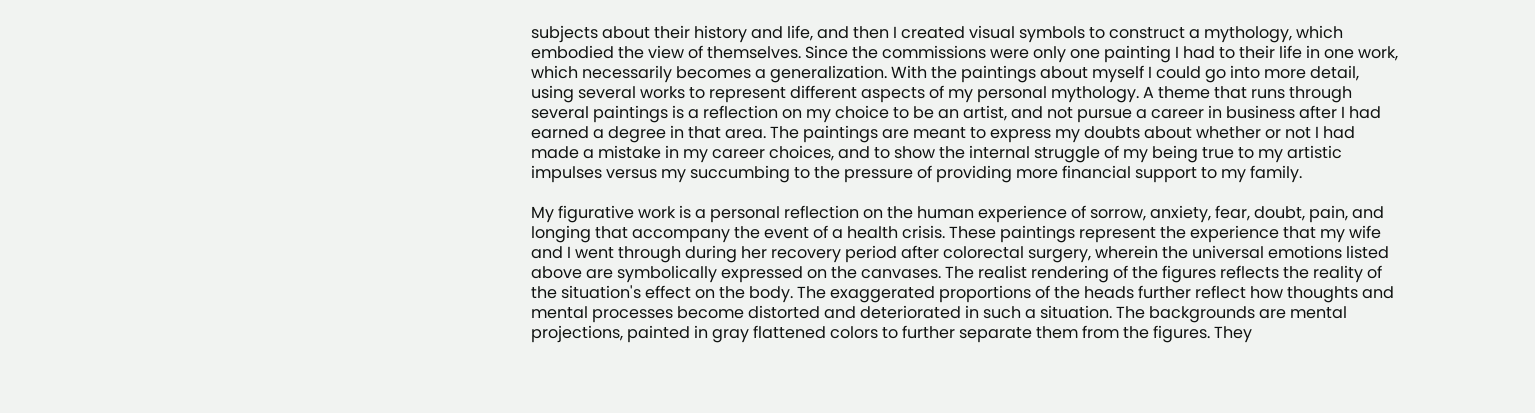subjects about their history and life, and then I created visual symbols to construct a mythology, which embodied the view of themselves. Since the commissions were only one painting I had to their life in one work, which necessarily becomes a generalization. With the paintings about myself I could go into more detail, using several works to represent different aspects of my personal mythology. A theme that runs through several paintings is a reflection on my choice to be an artist, and not pursue a career in business after I had earned a degree in that area. The paintings are meant to express my doubts about whether or not I had made a mistake in my career choices, and to show the internal struggle of my being true to my artistic impulses versus my succumbing to the pressure of providing more financial support to my family.

My figurative work is a personal reflection on the human experience of sorrow, anxiety, fear, doubt, pain, and longing that accompany the event of a health crisis. These paintings represent the experience that my wife and I went through during her recovery period after colorectal surgery, wherein the universal emotions listed above are symbolically expressed on the canvases. The realist rendering of the figures reflects the reality of the situation's effect on the body. The exaggerated proportions of the heads further reflect how thoughts and mental processes become distorted and deteriorated in such a situation. The backgrounds are mental projections, painted in gray flattened colors to further separate them from the figures. They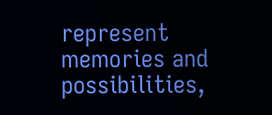represent memories and possibilities,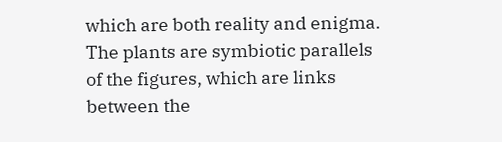which are both reality and enigma. The plants are symbiotic parallels of the figures, which are links between the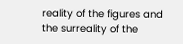reality of the figures and the surreality of the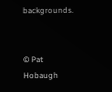backgrounds.


© Pat Hobaugh